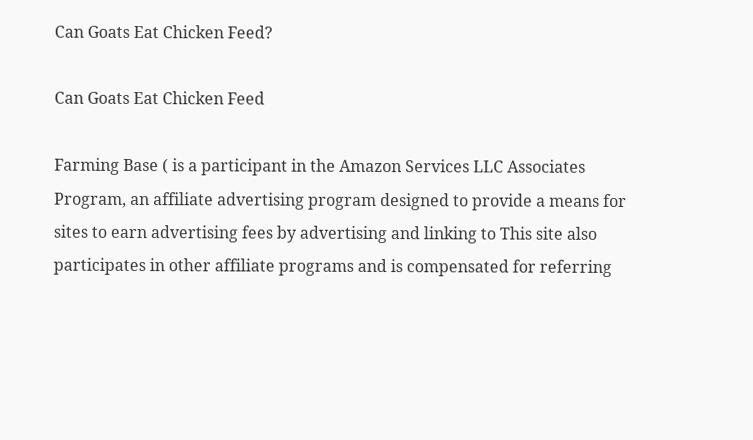Can Goats Eat Chicken Feed?

Can Goats Eat Chicken Feed

Farming Base ( is a participant in the Amazon Services LLC Associates Program, an affiliate advertising program designed to provide a means for sites to earn advertising fees by advertising and linking to This site also participates in other affiliate programs and is compensated for referring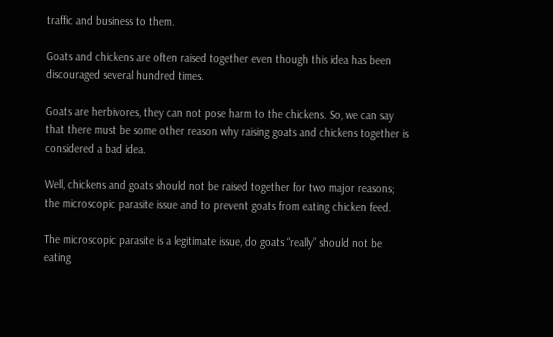traffic and business to them.

Goats and chickens are often raised together even though this idea has been discouraged several hundred times.

Goats are herbivores, they can not pose harm to the chickens. So, we can say that there must be some other reason why raising goats and chickens together is considered a bad idea.

Well, chickens and goats should not be raised together for two major reasons; the microscopic parasite issue and to prevent goats from eating chicken feed.

The microscopic parasite is a legitimate issue, do goats “really” should not be eating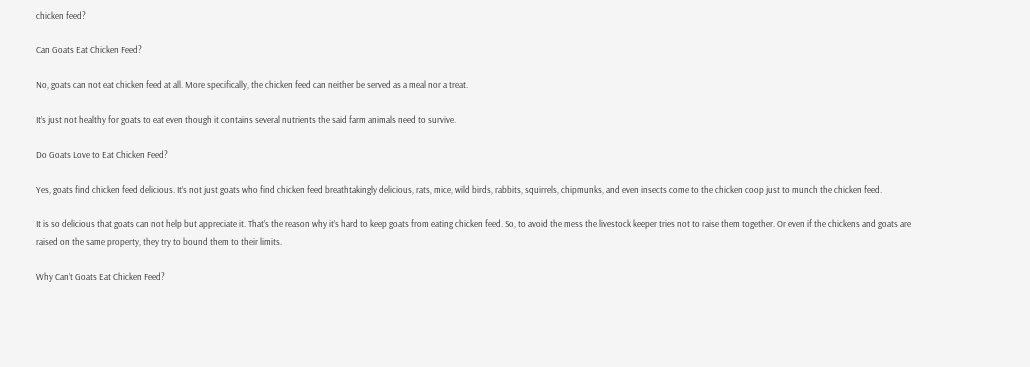chicken feed?

Can Goats Eat Chicken Feed?

No, goats can not eat chicken feed at all. More specifically, the chicken feed can neither be served as a meal nor a treat.

It’s just not healthy for goats to eat even though it contains several nutrients the said farm animals need to survive.

Do Goats Love to Eat Chicken Feed?

Yes, goats find chicken feed delicious. It’s not just goats who find chicken feed breathtakingly delicious, rats, mice, wild birds, rabbits, squirrels, chipmunks, and even insects come to the chicken coop just to munch the chicken feed.

It is so delicious that goats can not help but appreciate it. That’s the reason why it’s hard to keep goats from eating chicken feed. So, to avoid the mess the livestock keeper tries not to raise them together. Or even if the chickens and goats are raised on the same property, they try to bound them to their limits.

Why Can’t Goats Eat Chicken Feed?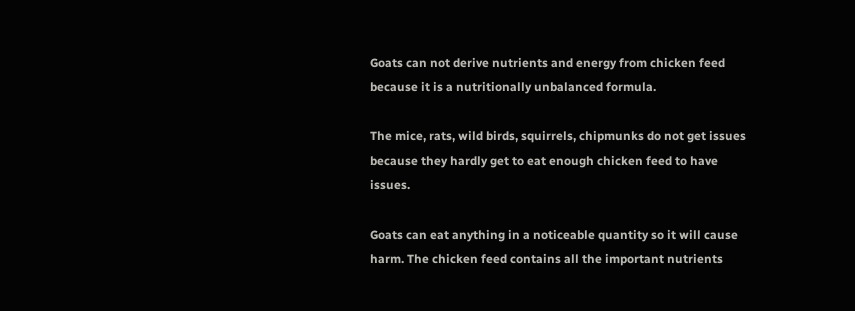Goats can not derive nutrients and energy from chicken feed because it is a nutritionally unbalanced formula.

The mice, rats, wild birds, squirrels, chipmunks do not get issues because they hardly get to eat enough chicken feed to have issues.

Goats can eat anything in a noticeable quantity so it will cause harm. The chicken feed contains all the important nutrients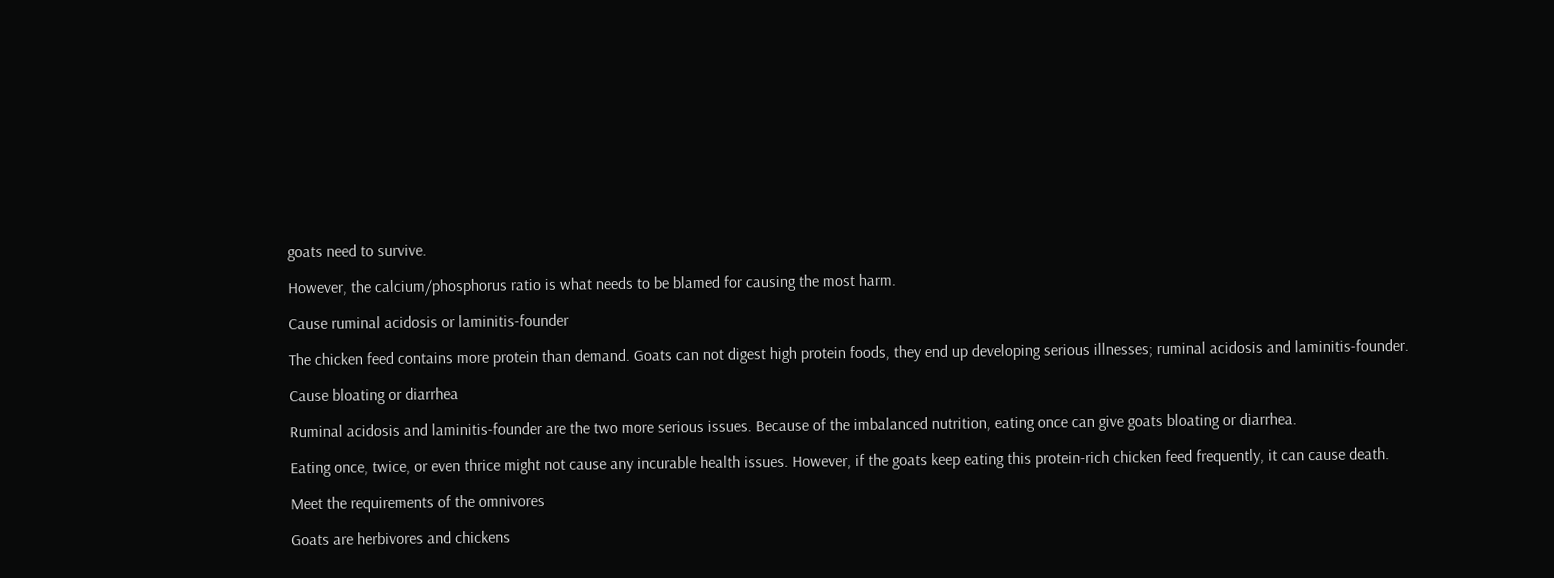goats need to survive.

However, the calcium/phosphorus ratio is what needs to be blamed for causing the most harm.

Cause ruminal acidosis or laminitis-founder

The chicken feed contains more protein than demand. Goats can not digest high protein foods, they end up developing serious illnesses; ruminal acidosis and laminitis-founder.

Cause bloating or diarrhea

Ruminal acidosis and laminitis-founder are the two more serious issues. Because of the imbalanced nutrition, eating once can give goats bloating or diarrhea.

Eating once, twice, or even thrice might not cause any incurable health issues. However, if the goats keep eating this protein-rich chicken feed frequently, it can cause death.

Meet the requirements of the omnivores

Goats are herbivores and chickens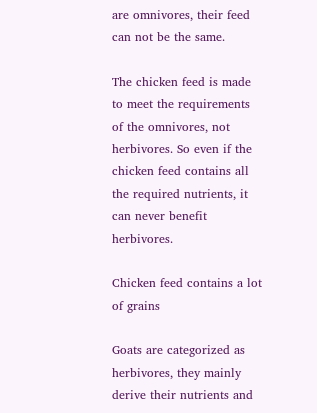are omnivores, their feed can not be the same.

The chicken feed is made to meet the requirements of the omnivores, not herbivores. So even if the chicken feed contains all the required nutrients, it can never benefit herbivores.

Chicken feed contains a lot of grains

Goats are categorized as herbivores, they mainly derive their nutrients and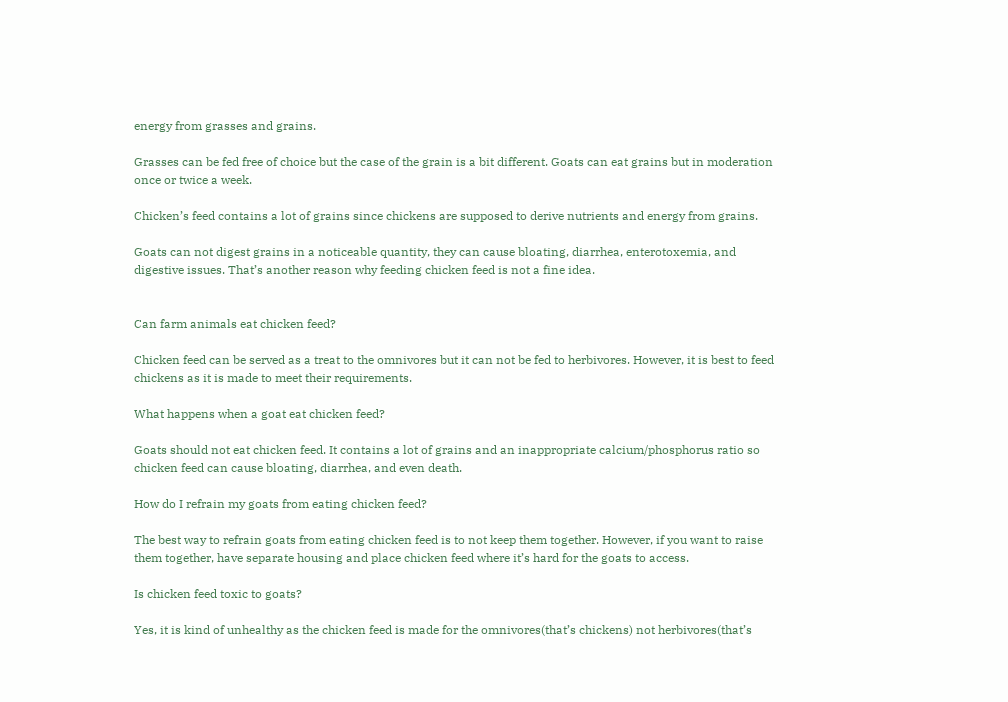energy from grasses and grains.

Grasses can be fed free of choice but the case of the grain is a bit different. Goats can eat grains but in moderation once or twice a week.

Chicken’s feed contains a lot of grains since chickens are supposed to derive nutrients and energy from grains.

Goats can not digest grains in a noticeable quantity, they can cause bloating, diarrhea, enterotoxemia, and digestive issues. That’s another reason why feeding chicken feed is not a fine idea.


Can farm animals eat chicken feed?

Chicken feed can be served as a treat to the omnivores but it can not be fed to herbivores. However, it is best to feed chickens as it is made to meet their requirements.

What happens when a goat eat chicken feed?

Goats should not eat chicken feed. It contains a lot of grains and an inappropriate calcium/phosphorus ratio so chicken feed can cause bloating, diarrhea, and even death.

How do I refrain my goats from eating chicken feed?

The best way to refrain goats from eating chicken feed is to not keep them together. However, if you want to raise them together, have separate housing and place chicken feed where it’s hard for the goats to access.

Is chicken feed toxic to goats?

Yes, it is kind of unhealthy as the chicken feed is made for the omnivores(that’s chickens) not herbivores(that’s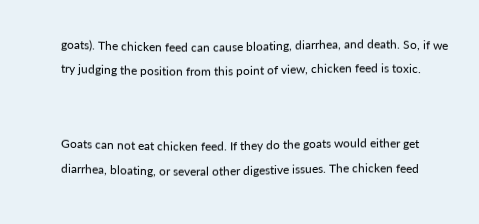goats). The chicken feed can cause bloating, diarrhea, and death. So, if we try judging the position from this point of view, chicken feed is toxic.


Goats can not eat chicken feed. If they do the goats would either get diarrhea, bloating, or several other digestive issues. The chicken feed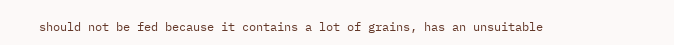should not be fed because it contains a lot of grains, has an unsuitable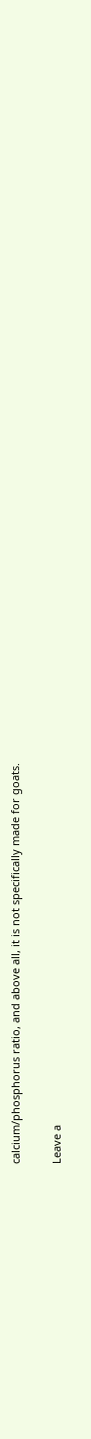calcium/phosphorus ratio, and above all, it is not specifically made for goats.

Leave a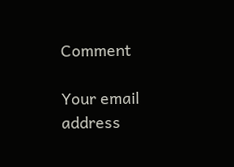Comment

Your email address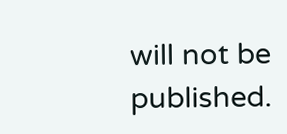will not be published.